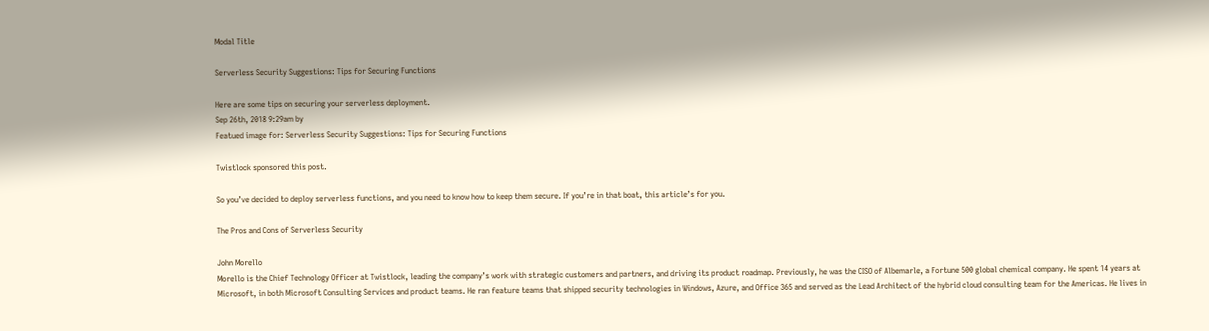Modal Title

Serverless Security Suggestions: Tips for Securing Functions

Here are some tips on securing your serverless deployment.
Sep 26th, 2018 9:29am by
Featued image for: Serverless Security Suggestions: Tips for Securing Functions

Twistlock sponsored this post.

So you’ve decided to deploy serverless functions, and you need to know how to keep them secure. If you’re in that boat, this article’s for you.

The Pros and Cons of Serverless Security

John Morello
Morello is the Chief Technology Officer at Twistlock, leading the company’s work with strategic customers and partners, and driving its product roadmap. Previously, he was the CISO of Albemarle, a Fortune 500 global chemical company. He spent 14 years at Microsoft, in both Microsoft Consulting Services and product teams. He ran feature teams that shipped security technologies in Windows, Azure, and Office 365 and served as the Lead Architect of the hybrid cloud consulting team for the Americas. He lives in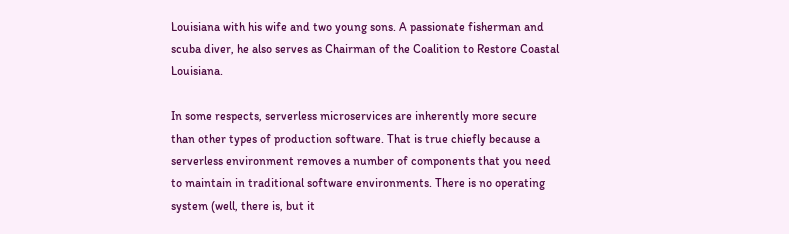Louisiana with his wife and two young sons. A passionate fisherman and scuba diver, he also serves as Chairman of the Coalition to Restore Coastal Louisiana.

In some respects, serverless microservices are inherently more secure than other types of production software. That is true chiefly because a serverless environment removes a number of components that you need to maintain in traditional software environments. There is no operating system (well, there is, but it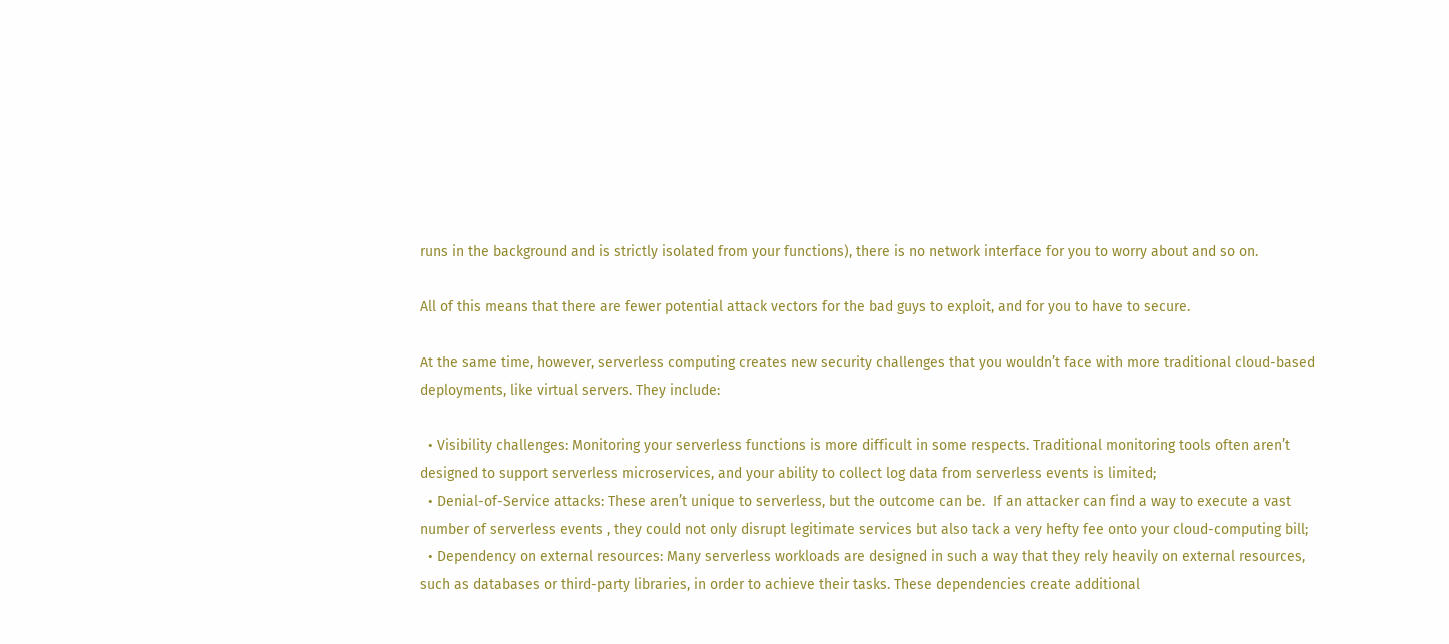runs in the background and is strictly isolated from your functions), there is no network interface for you to worry about and so on.

All of this means that there are fewer potential attack vectors for the bad guys to exploit, and for you to have to secure.

At the same time, however, serverless computing creates new security challenges that you wouldn’t face with more traditional cloud-based deployments, like virtual servers. They include:

  • Visibility challenges: Monitoring your serverless functions is more difficult in some respects. Traditional monitoring tools often aren’t designed to support serverless microservices, and your ability to collect log data from serverless events is limited;
  • Denial-of-Service attacks: These aren’t unique to serverless, but the outcome can be.  If an attacker can find a way to execute a vast number of serverless events , they could not only disrupt legitimate services but also tack a very hefty fee onto your cloud-computing bill;
  • Dependency on external resources: Many serverless workloads are designed in such a way that they rely heavily on external resources, such as databases or third-party libraries, in order to achieve their tasks. These dependencies create additional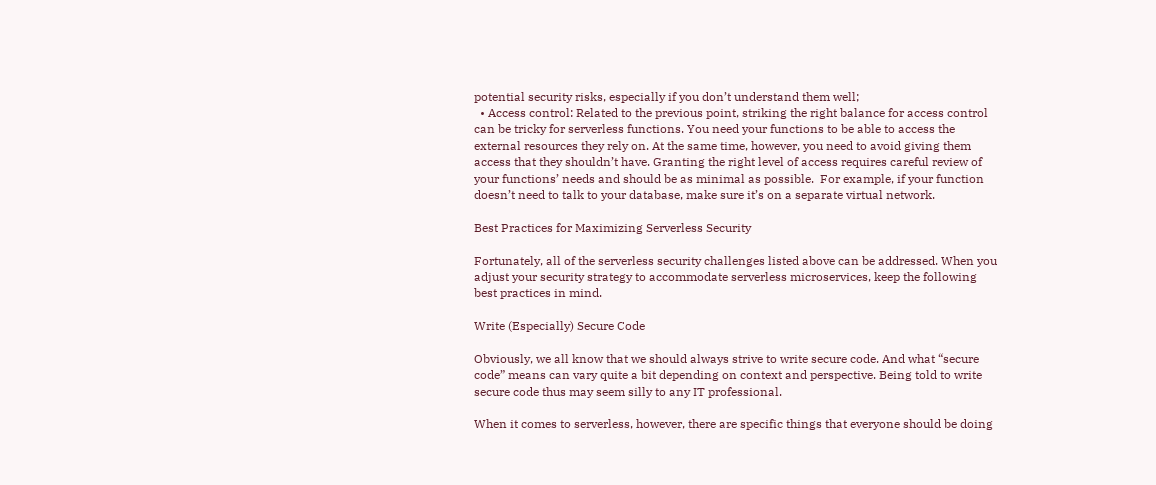potential security risks, especially if you don’t understand them well;
  • Access control: Related to the previous point, striking the right balance for access control can be tricky for serverless functions. You need your functions to be able to access the external resources they rely on. At the same time, however, you need to avoid giving them access that they shouldn’t have. Granting the right level of access requires careful review of your functions’ needs and should be as minimal as possible.  For example, if your function doesn’t need to talk to your database, make sure it’s on a separate virtual network.

Best Practices for Maximizing Serverless Security

Fortunately, all of the serverless security challenges listed above can be addressed. When you adjust your security strategy to accommodate serverless microservices, keep the following best practices in mind.

Write (Especially) Secure Code

Obviously, we all know that we should always strive to write secure code. And what “secure code” means can vary quite a bit depending on context and perspective. Being told to write secure code thus may seem silly to any IT professional.

When it comes to serverless, however, there are specific things that everyone should be doing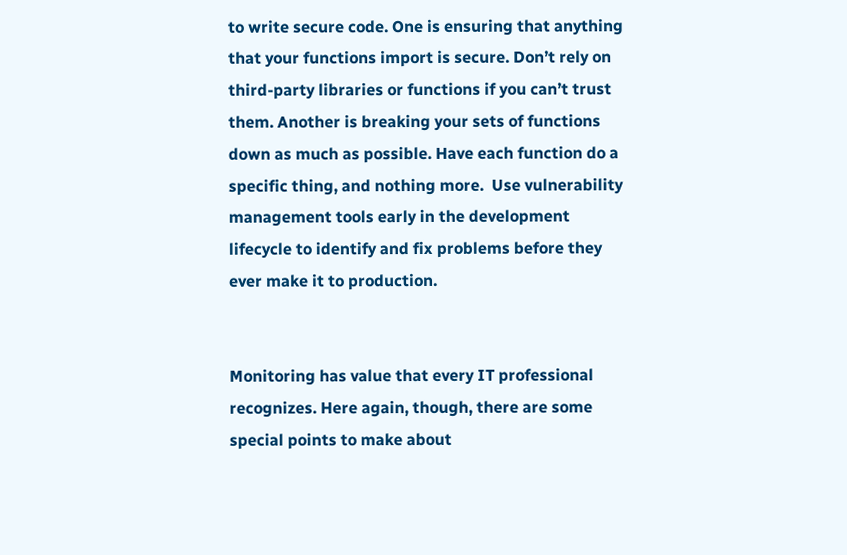to write secure code. One is ensuring that anything that your functions import is secure. Don’t rely on third-party libraries or functions if you can’t trust them. Another is breaking your sets of functions down as much as possible. Have each function do a specific thing, and nothing more.  Use vulnerability management tools early in the development lifecycle to identify and fix problems before they ever make it to production.


Monitoring has value that every IT professional recognizes. Here again, though, there are some special points to make about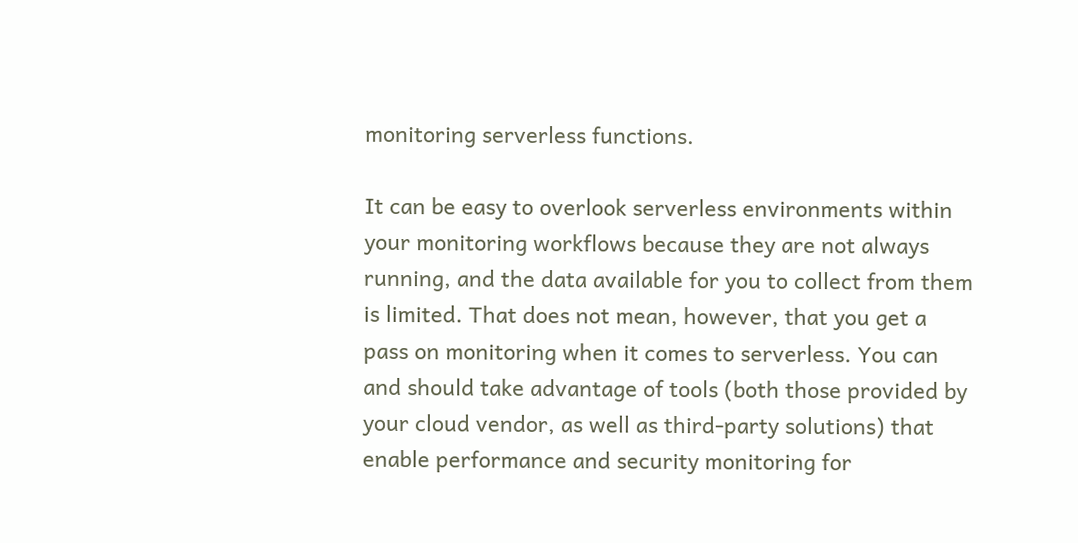monitoring serverless functions.

It can be easy to overlook serverless environments within your monitoring workflows because they are not always running, and the data available for you to collect from them is limited. That does not mean, however, that you get a pass on monitoring when it comes to serverless. You can and should take advantage of tools (both those provided by your cloud vendor, as well as third-party solutions) that enable performance and security monitoring for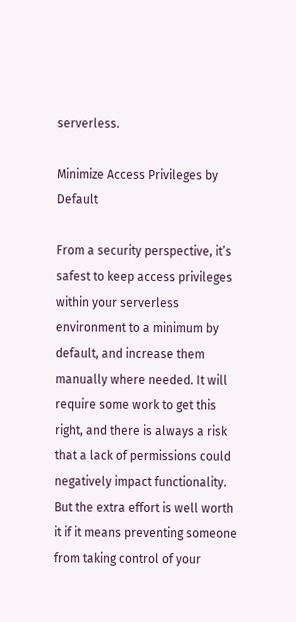serverless.

Minimize Access Privileges by Default

From a security perspective, it’s safest to keep access privileges within your serverless environment to a minimum by default, and increase them manually where needed. It will require some work to get this right, and there is always a risk that a lack of permissions could negatively impact functionality. But the extra effort is well worth it if it means preventing someone from taking control of your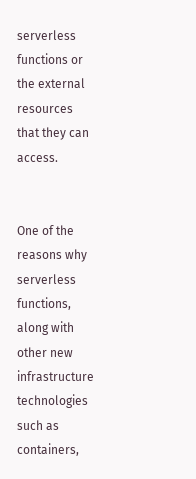serverless functions or the external resources that they can access.


One of the reasons why serverless functions, along with other new infrastructure technologies such as containers,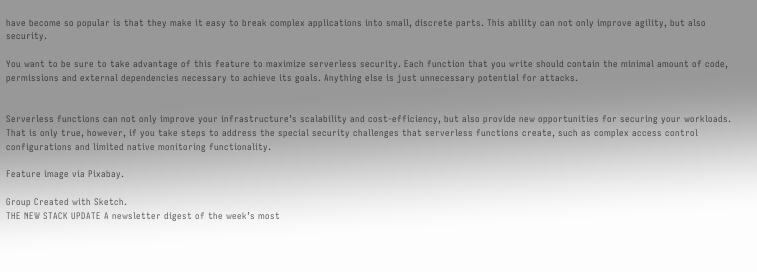have become so popular is that they make it easy to break complex applications into small, discrete parts. This ability can not only improve agility, but also security.

You want to be sure to take advantage of this feature to maximize serverless security. Each function that you write should contain the minimal amount of code, permissions and external dependencies necessary to achieve its goals. Anything else is just unnecessary potential for attacks.


Serverless functions can not only improve your infrastructure’s scalability and cost-efficiency, but also provide new opportunities for securing your workloads. That is only true, however, if you take steps to address the special security challenges that serverless functions create, such as complex access control configurations and limited native monitoring functionality.

Feature image via Pixabay.

Group Created with Sketch.
THE NEW STACK UPDATE A newsletter digest of the week’s most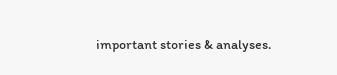important stories & analyses.